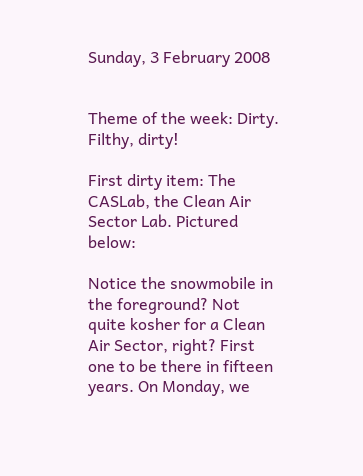Sunday, 3 February 2008


Theme of the week: Dirty. Filthy, dirty!

First dirty item: The CASLab, the Clean Air Sector Lab. Pictured below:

Notice the snowmobile in the foreground? Not quite kosher for a Clean Air Sector, right? First one to be there in fifteen years. On Monday, we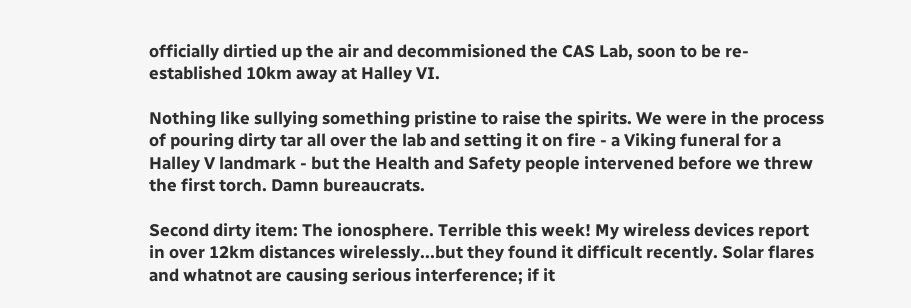officially dirtied up the air and decommisioned the CAS Lab, soon to be re-established 10km away at Halley VI.

Nothing like sullying something pristine to raise the spirits. We were in the process of pouring dirty tar all over the lab and setting it on fire - a Viking funeral for a Halley V landmark - but the Health and Safety people intervened before we threw the first torch. Damn bureaucrats.

Second dirty item: The ionosphere. Terrible this week! My wireless devices report in over 12km distances wirelessly...but they found it difficult recently. Solar flares and whatnot are causing serious interference; if it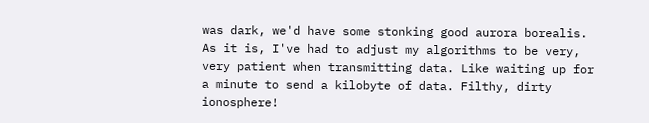was dark, we'd have some stonking good aurora borealis. As it is, I've had to adjust my algorithms to be very, very patient when transmitting data. Like waiting up for a minute to send a kilobyte of data. Filthy, dirty ionosphere!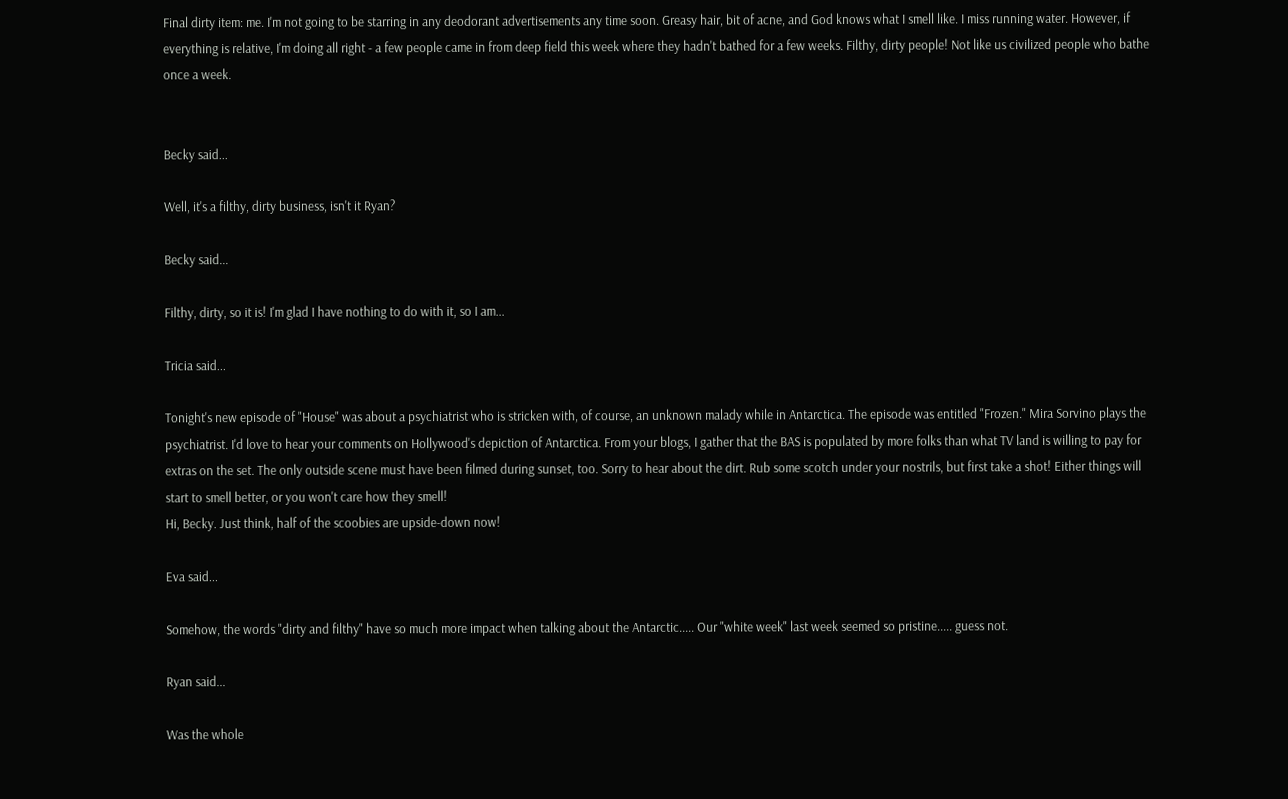Final dirty item: me. I'm not going to be starring in any deodorant advertisements any time soon. Greasy hair, bit of acne, and God knows what I smell like. I miss running water. However, if everything is relative, I'm doing all right - a few people came in from deep field this week where they hadn't bathed for a few weeks. Filthy, dirty people! Not like us civilized people who bathe once a week.


Becky said...

Well, it's a filthy, dirty business, isn't it Ryan?

Becky said...

Filthy, dirty, so it is! I'm glad I have nothing to do with it, so I am...

Tricia said...

Tonight's new episode of "House" was about a psychiatrist who is stricken with, of course, an unknown malady while in Antarctica. The episode was entitled "Frozen." Mira Sorvino plays the psychiatrist. I'd love to hear your comments on Hollywood's depiction of Antarctica. From your blogs, I gather that the BAS is populated by more folks than what TV land is willing to pay for extras on the set. The only outside scene must have been filmed during sunset, too. Sorry to hear about the dirt. Rub some scotch under your nostrils, but first take a shot! Either things will start to smell better, or you won't care how they smell!
Hi, Becky. Just think, half of the scoobies are upside-down now!

Eva said...

Somehow, the words "dirty and filthy" have so much more impact when talking about the Antarctic..... Our "white week" last week seemed so pristine..... guess not.

Ryan said...

Was the whole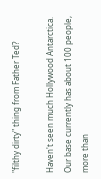"filthy dirty" thing from Father Ted?

Haven't seen much Hollywood Antarctica. Our base currently has about 100 people, more than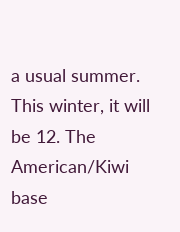a usual summer. This winter, it will be 12. The American/Kiwi base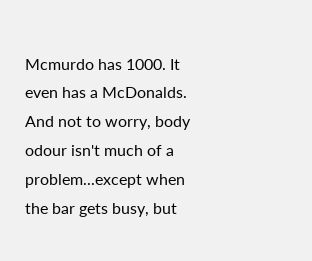Mcmurdo has 1000. It even has a McDonalds. And not to worry, body odour isn't much of a problem...except when the bar gets busy, but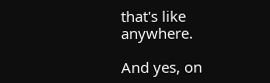that's like anywhere.

And yes, on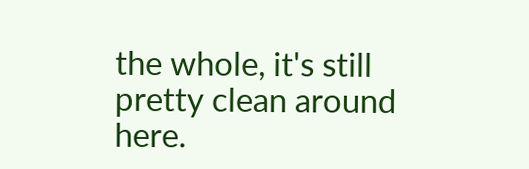the whole, it's still pretty clean around here.